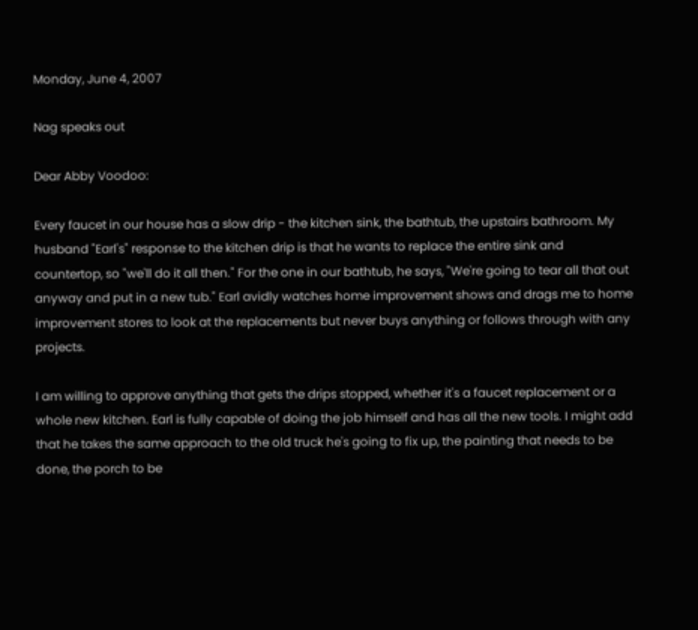Monday, June 4, 2007

Nag speaks out

Dear Abby Voodoo:

Every faucet in our house has a slow drip - the kitchen sink, the bathtub, the upstairs bathroom. My husband "Earl's" response to the kitchen drip is that he wants to replace the entire sink and countertop, so "we'll do it all then." For the one in our bathtub, he says, "We're going to tear all that out anyway and put in a new tub." Earl avidly watches home improvement shows and drags me to home improvement stores to look at the replacements but never buys anything or follows through with any projects.

I am willing to approve anything that gets the drips stopped, whether it's a faucet replacement or a whole new kitchen. Earl is fully capable of doing the job himself and has all the new tools. I might add that he takes the same approach to the old truck he's going to fix up, the painting that needs to be done, the porch to be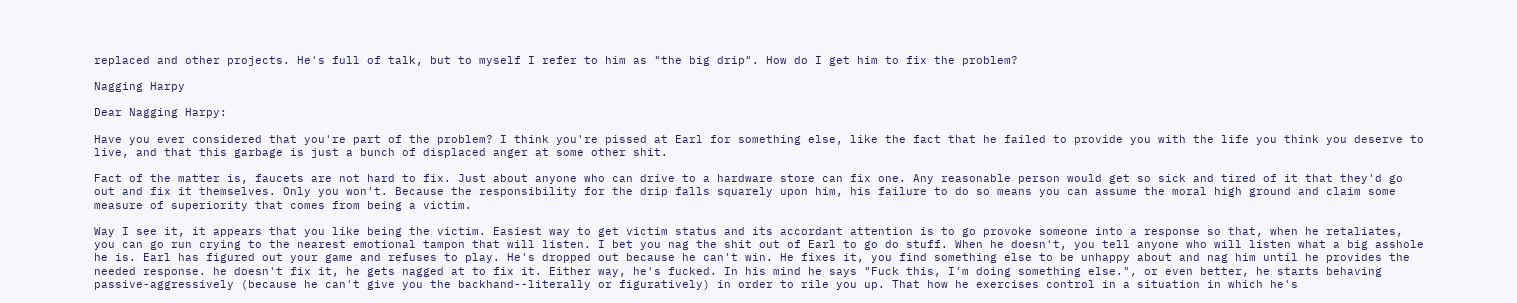replaced and other projects. He's full of talk, but to myself I refer to him as "the big drip". How do I get him to fix the problem?

Nagging Harpy

Dear Nagging Harpy:

Have you ever considered that you're part of the problem? I think you're pissed at Earl for something else, like the fact that he failed to provide you with the life you think you deserve to live, and that this garbage is just a bunch of displaced anger at some other shit.

Fact of the matter is, faucets are not hard to fix. Just about anyone who can drive to a hardware store can fix one. Any reasonable person would get so sick and tired of it that they'd go out and fix it themselves. Only you won't. Because the responsibility for the drip falls squarely upon him, his failure to do so means you can assume the moral high ground and claim some measure of superiority that comes from being a victim.

Way I see it, it appears that you like being the victim. Easiest way to get victim status and its accordant attention is to go provoke someone into a response so that, when he retaliates, you can go run crying to the nearest emotional tampon that will listen. I bet you nag the shit out of Earl to go do stuff. When he doesn't, you tell anyone who will listen what a big asshole he is. Earl has figured out your game and refuses to play. He's dropped out because he can't win. He fixes it, you find something else to be unhappy about and nag him until he provides the needed response. he doesn't fix it, he gets nagged at to fix it. Either way, he's fucked. In his mind he says "Fuck this, I'm doing something else.", or even better, he starts behaving passive-aggressively (because he can't give you the backhand--literally or figuratively) in order to rile you up. That how he exercises control in a situation in which he's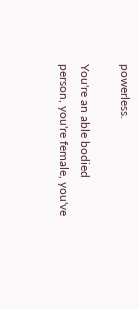powerless.

You're an able bodied person, you're female, you've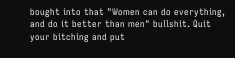bought into that "Women can do everything, and do it better than men" bullshit. Quit your bitching and put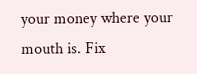your money where your mouth is. Fix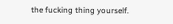the fucking thing yourself.